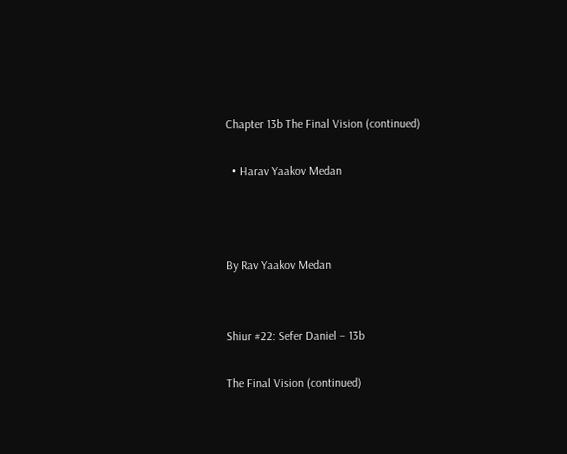Chapter 13b The Final Vision (continued)

  • Harav Yaakov Medan



By Rav Yaakov Medan


Shiur #22: Sefer Daniel – 13b

The Final Vision (continued)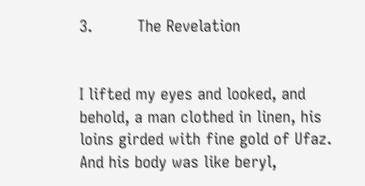3.         The Revelation


I lifted my eyes and looked, and behold, a man clothed in linen, his loins girded with fine gold of Ufaz. And his body was like beryl,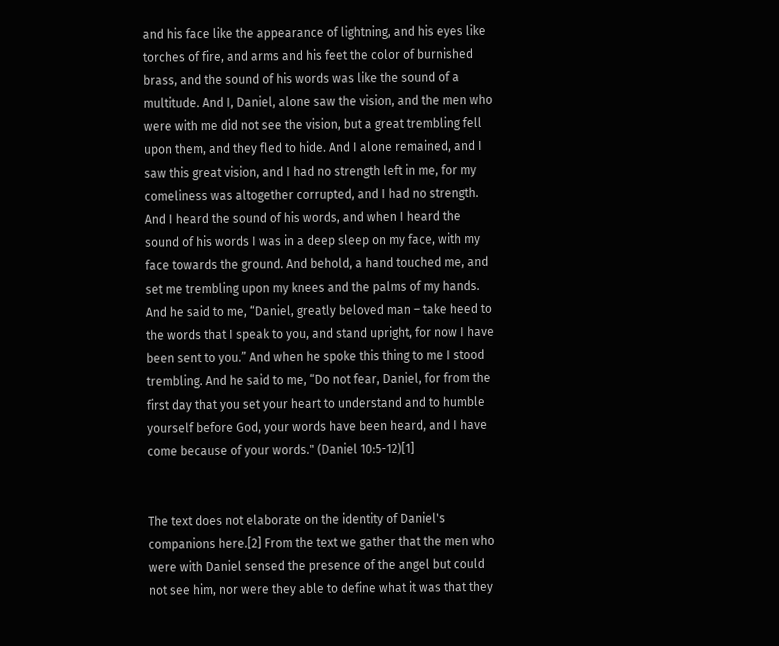and his face like the appearance of lightning, and his eyes like torches of fire, and arms and his feet the color of burnished brass, and the sound of his words was like the sound of a multitude. And I, Daniel, alone saw the vision, and the men who were with me did not see the vision, but a great trembling fell upon them, and they fled to hide. And I alone remained, and I saw this great vision, and I had no strength left in me, for my comeliness was altogether corrupted, and I had no strength. And I heard the sound of his words, and when I heard the sound of his words I was in a deep sleep on my face, with my face towards the ground. And behold, a hand touched me, and set me trembling upon my knees and the palms of my hands. And he said to me, “Daniel, greatly beloved man – take heed to the words that I speak to you, and stand upright, for now I have been sent to you.” And when he spoke this thing to me I stood trembling. And he said to me, “Do not fear, Daniel, for from the first day that you set your heart to understand and to humble yourself before God, your words have been heard, and I have come because of your words." (Daniel 10:5-12)[1]


The text does not elaborate on the identity of Daniel's companions here.[2] From the text we gather that the men who were with Daniel sensed the presence of the angel but could not see him, nor were they able to define what it was that they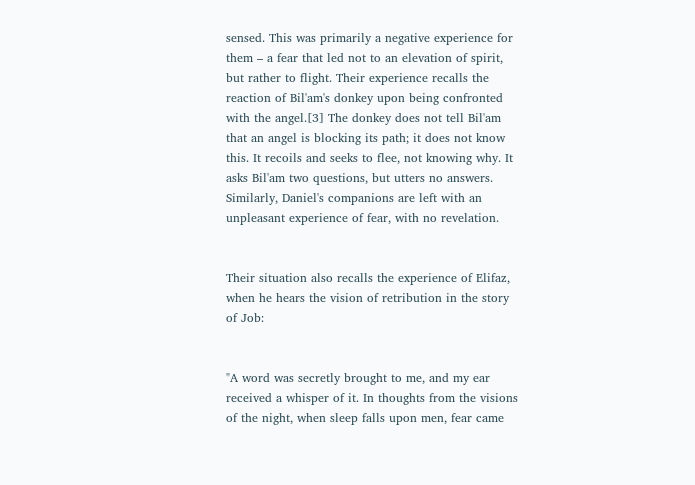sensed. This was primarily a negative experience for them – a fear that led not to an elevation of spirit, but rather to flight. Their experience recalls the reaction of Bil'am's donkey upon being confronted with the angel.[3] The donkey does not tell Bil'am that an angel is blocking its path; it does not know this. It recoils and seeks to flee, not knowing why. It asks Bil'am two questions, but utters no answers. Similarly, Daniel's companions are left with an unpleasant experience of fear, with no revelation.


Their situation also recalls the experience of Elifaz, when he hears the vision of retribution in the story of Job:


"A word was secretly brought to me, and my ear received a whisper of it. In thoughts from the visions of the night, when sleep falls upon men, fear came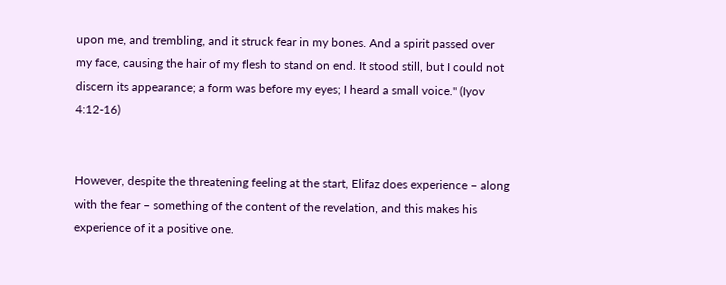upon me, and trembling, and it struck fear in my bones. And a spirit passed over my face, causing the hair of my flesh to stand on end. It stood still, but I could not discern its appearance; a form was before my eyes; I heard a small voice." (Iyov 4:12-16)


However, despite the threatening feeling at the start, Elifaz does experience – along with the fear – something of the content of the revelation, and this makes his experience of it a positive one.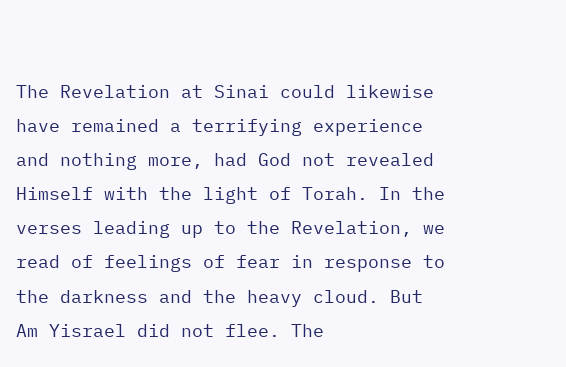The Revelation at Sinai could likewise have remained a terrifying experience and nothing more, had God not revealed Himself with the light of Torah. In the verses leading up to the Revelation, we read of feelings of fear in response to the darkness and the heavy cloud. But Am Yisrael did not flee. The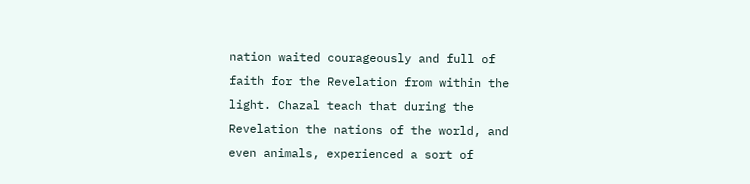nation waited courageously and full of faith for the Revelation from within the light. Chazal teach that during the Revelation the nations of the world, and even animals, experienced a sort of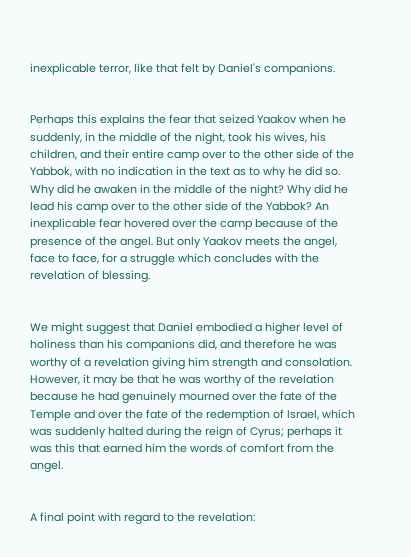inexplicable terror, like that felt by Daniel's companions.


Perhaps this explains the fear that seized Yaakov when he suddenly, in the middle of the night, took his wives, his children, and their entire camp over to the other side of the Yabbok, with no indication in the text as to why he did so. Why did he awaken in the middle of the night? Why did he lead his camp over to the other side of the Yabbok? An inexplicable fear hovered over the camp because of the presence of the angel. But only Yaakov meets the angel, face to face, for a struggle which concludes with the revelation of blessing.


We might suggest that Daniel embodied a higher level of holiness than his companions did, and therefore he was worthy of a revelation giving him strength and consolation. However, it may be that he was worthy of the revelation because he had genuinely mourned over the fate of the Temple and over the fate of the redemption of Israel, which was suddenly halted during the reign of Cyrus; perhaps it was this that earned him the words of comfort from the angel.


A final point with regard to the revelation: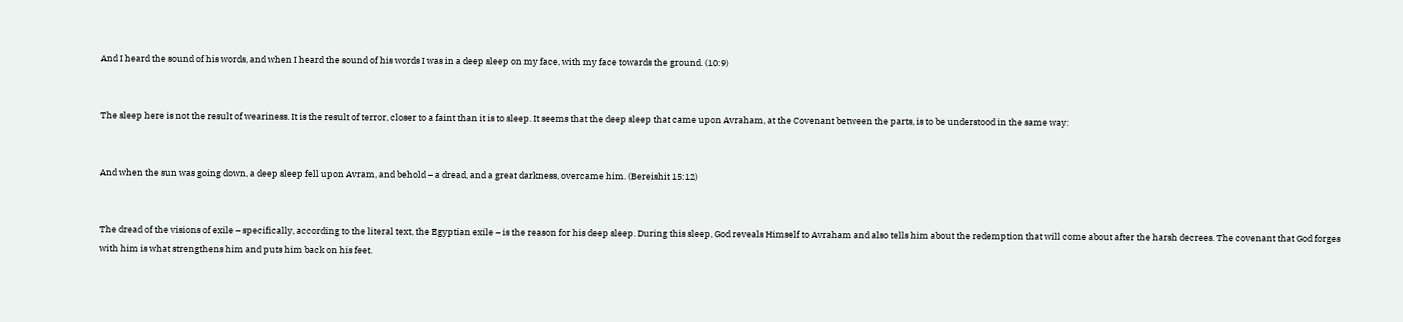And I heard the sound of his words, and when I heard the sound of his words I was in a deep sleep on my face, with my face towards the ground. (10:9)


The sleep here is not the result of weariness. It is the result of terror, closer to a faint than it is to sleep. It seems that the deep sleep that came upon Avraham, at the Covenant between the parts, is to be understood in the same way:


And when the sun was going down, a deep sleep fell upon Avram, and behold – a dread, and a great darkness, overcame him. (Bereishit 15:12)


The dread of the visions of exile – specifically, according to the literal text, the Egyptian exile – is the reason for his deep sleep. During this sleep, God reveals Himself to Avraham and also tells him about the redemption that will come about after the harsh decrees. The covenant that God forges with him is what strengthens him and puts him back on his feet.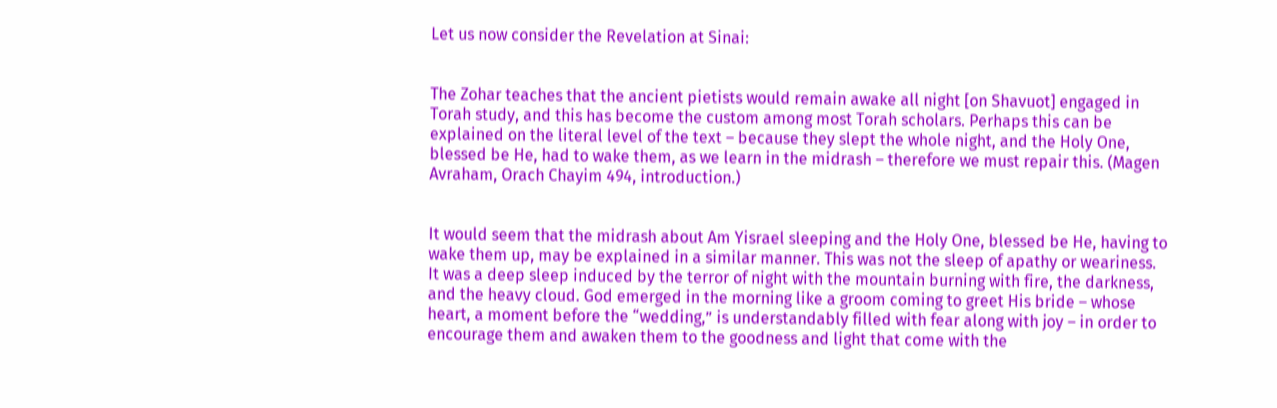Let us now consider the Revelation at Sinai:


The Zohar teaches that the ancient pietists would remain awake all night [on Shavuot] engaged in Torah study, and this has become the custom among most Torah scholars. Perhaps this can be explained on the literal level of the text – because they slept the whole night, and the Holy One, blessed be He, had to wake them, as we learn in the midrash – therefore we must repair this. (Magen Avraham, Orach Chayim 494, introduction.)


It would seem that the midrash about Am Yisrael sleeping and the Holy One, blessed be He, having to wake them up, may be explained in a similar manner. This was not the sleep of apathy or weariness. It was a deep sleep induced by the terror of night with the mountain burning with fire, the darkness, and the heavy cloud. God emerged in the morning like a groom coming to greet His bride – whose heart, a moment before the “wedding,” is understandably filled with fear along with joy – in order to encourage them and awaken them to the goodness and light that come with the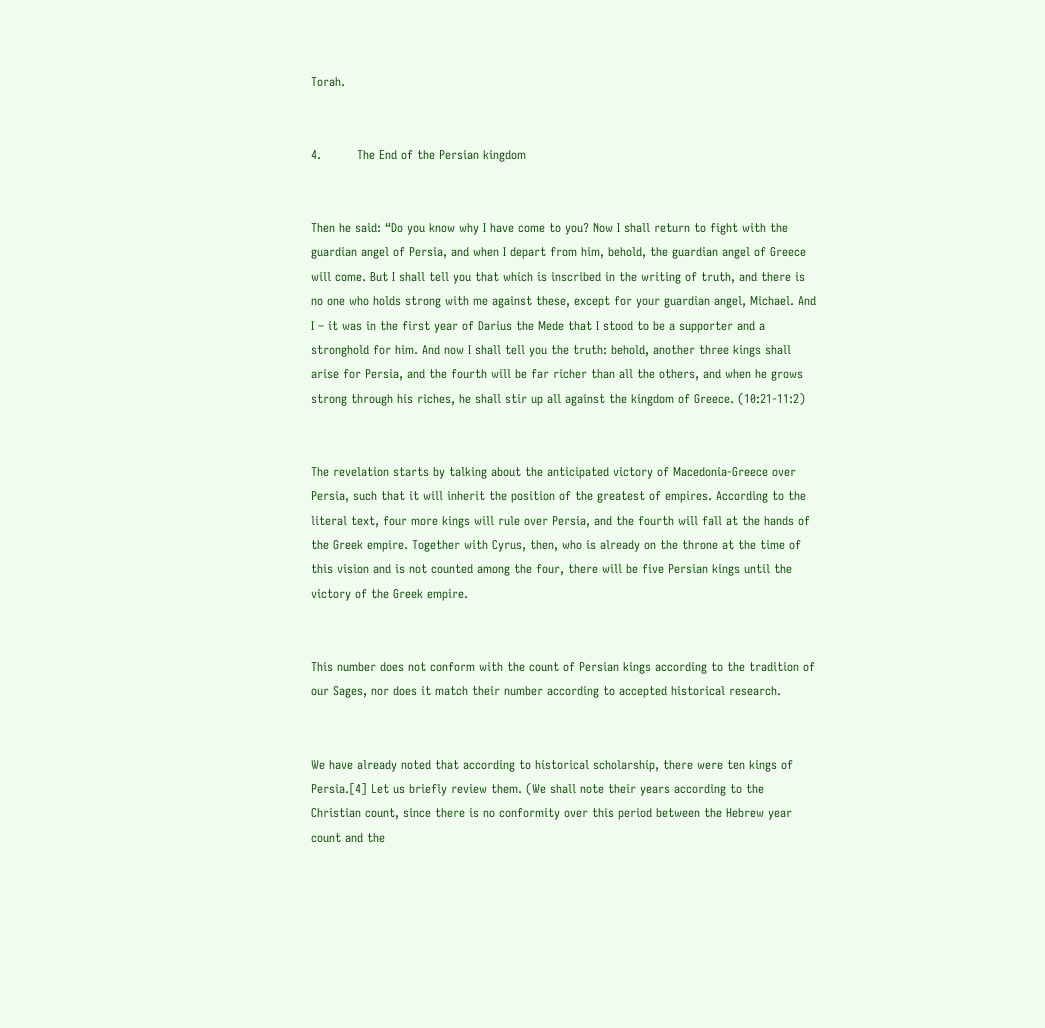Torah.


4.         The End of the Persian kingdom


Then he said: “Do you know why I have come to you? Now I shall return to fight with the guardian angel of Persia, and when I depart from him, behold, the guardian angel of Greece will come. But I shall tell you that which is inscribed in the writing of truth, and there is no one who holds strong with me against these, except for your guardian angel, Michael. And I – it was in the first year of Darius the Mede that I stood to be a supporter and a stronghold for him. And now I shall tell you the truth: behold, another three kings shall arise for Persia, and the fourth will be far richer than all the others, and when he grows strong through his riches, he shall stir up all against the kingdom of Greece. (10:21-11:2)


The revelation starts by talking about the anticipated victory of Macedonia-Greece over Persia, such that it will inherit the position of the greatest of empires. According to the literal text, four more kings will rule over Persia, and the fourth will fall at the hands of the Greek empire. Together with Cyrus, then, who is already on the throne at the time of this vision and is not counted among the four, there will be five Persian kings until the victory of the Greek empire.


This number does not conform with the count of Persian kings according to the tradition of our Sages, nor does it match their number according to accepted historical research.


We have already noted that according to historical scholarship, there were ten kings of Persia.[4] Let us briefly review them. (We shall note their years according to the Christian count, since there is no conformity over this period between the Hebrew year count and the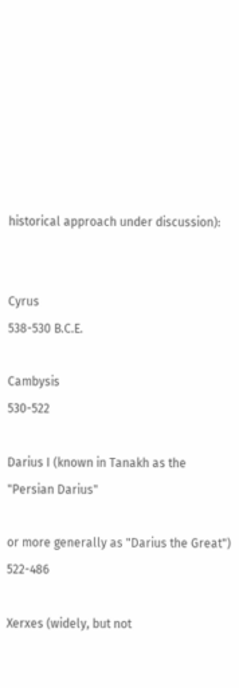historical approach under discussion):


Cyrus                                                                                                              538-530 B.C.E.

Cambysis                                                                                                      530-522

Darius I (known in Tanakh as the "Persian Darius"

or more generally as "Darius the Great")                                                   522-486

Xerxes (widely, but not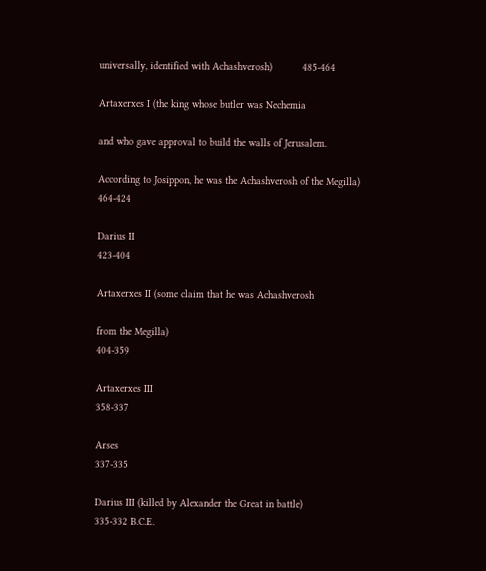universally, identified with Achashverosh)          485-464

Artaxerxes I (the king whose butler was Nechemia

and who gave approval to build the walls of Jerusalem.

According to Josippon, he was the Achashverosh of the Megilla)        464-424

Darius II                                                                                                           423-404

Artaxerxes II (some claim that he was Achashverosh

from the Megilla)                                                                                          404-359

Artaxerxes III                                                                                                    358-337

Arses                                                                                                                337-335

Darius III (killed by Alexander the Great in battle)                                        335-332 B.C.E.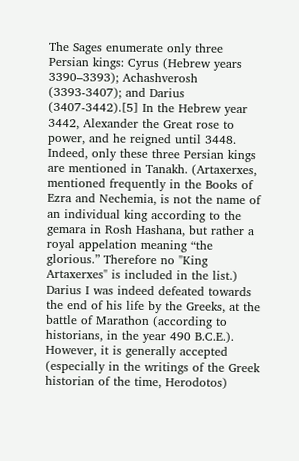The Sages enumerate only three Persian kings: Cyrus (Hebrew years 3390–3393); Achashverosh (3393-3407); and Darius (3407-3442).[5] In the Hebrew year 3442, Alexander the Great rose to power, and he reigned until 3448. Indeed, only these three Persian kings are mentioned in Tanakh. (Artaxerxes, mentioned frequently in the Books of Ezra and Nechemia, is not the name of an individual king according to the gemara in Rosh Hashana, but rather a royal appelation meaning “the glorious.” Therefore no "King Artaxerxes" is included in the list.) Darius I was indeed defeated towards the end of his life by the Greeks, at the battle of Marathon (according to historians, in the year 490 B.C.E.). However, it is generally accepted (especially in the writings of the Greek historian of the time, Herodotos)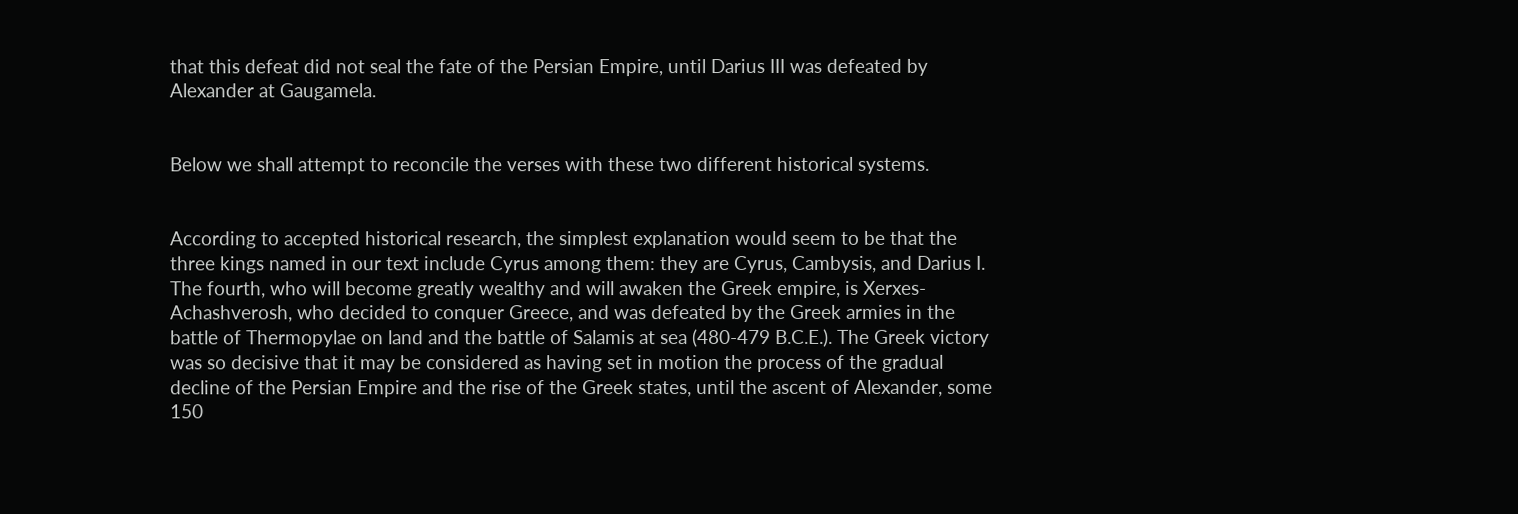that this defeat did not seal the fate of the Persian Empire, until Darius III was defeated by Alexander at Gaugamela.


Below we shall attempt to reconcile the verses with these two different historical systems.


According to accepted historical research, the simplest explanation would seem to be that the three kings named in our text include Cyrus among them: they are Cyrus, Cambysis, and Darius I. The fourth, who will become greatly wealthy and will awaken the Greek empire, is Xerxes-Achashverosh, who decided to conquer Greece, and was defeated by the Greek armies in the battle of Thermopylae on land and the battle of Salamis at sea (480-479 B.C.E.). The Greek victory was so decisive that it may be considered as having set in motion the process of the gradual decline of the Persian Empire and the rise of the Greek states, until the ascent of Alexander, some 150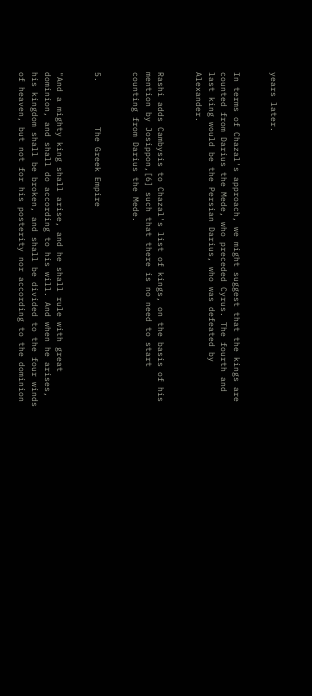years later.


In terms of Chazal's approach, we might suggest that the kings are counted from Darius the Mede, who preceded Cyrus. The fourth and last king would be the Persian Darius, who was defeated by Alexander.


Rashi adds Cambysis to Chazal's list of kings, on the basis of his mention by Josippon,[6] such that there is no need to start counting from Darius the Mede.


5.         The Greek Empire


"And a mighty king shall arise, and he shall rule with great dominion, and shall do according to his will. And when he arises, his kingdom shall be broken, and shall be divided to the four winds of heaven, but not for his posterity nor according to the dominion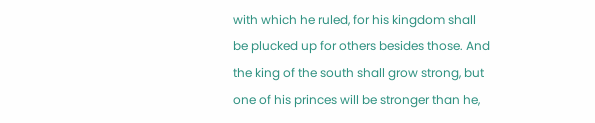with which he ruled, for his kingdom shall be plucked up for others besides those. And the king of the south shall grow strong, but one of his princes will be stronger than he,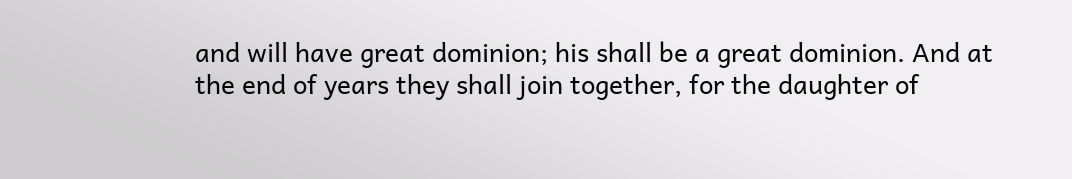and will have great dominion; his shall be a great dominion. And at the end of years they shall join together, for the daughter of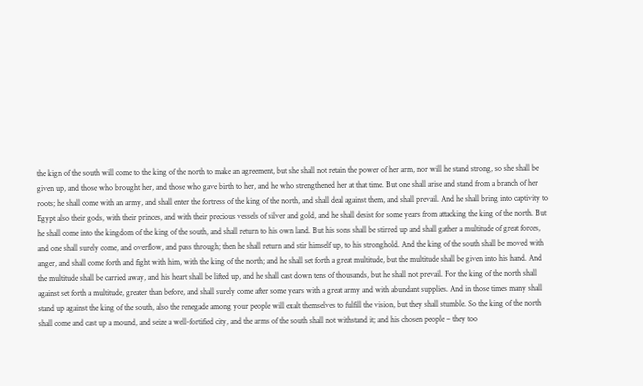the kign of the south will come to the king of the north to make an agreement, but she shall not retain the power of her arm, nor will he stand strong, so she shall be given up, and those who brought her, and those who gave birth to her, and he who strengthened her at that time. But one shall arise and stand from a branch of her roots; he shall come with an army, and shall enter the fortress of the king of the north, and shall deal against them, and shall prevail. And he shall bring into captivity to Egypt also their gods, with their princes, and with their precious vessels of silver and gold, and he shall desist for some years from attacking the king of the north. But he shall come into the kingdom of the king of the south, and shall return to his own land. But his sons shall be stirred up and shall gather a multitude of great forces, and one shall surely come, and overflow, and pass through; then he shall return and stir himself up, to his stronghold. And the king of the south shall be moved with anger, and shall come forth and fight with him, with the king of the north; and he shall set forth a great multitude, but the multitude shall be given into his hand. And the multitude shall be carried away, and his heart shall be lifted up, and he shall cast down tens of thousands, but he shall not prevail. For the king of the north shall against set forth a multitude, greater than before, and shall surely come after some years with a great army and with abundant supplies. And in those times many shall stand up against the king of the south, also the renegade among your people will exalt themselves to fulfill the vision, but they shall stumble. So the king of the north shall come and cast up a mound, and seize a well-fortified city, and the arms of the south shall not withstand it; and his chosen people – they too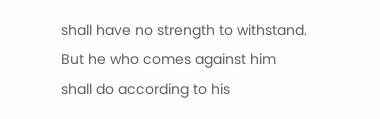shall have no strength to withstand. But he who comes against him shall do according to his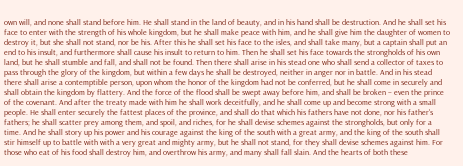own will, and none shall stand before him. He shall stand in the land of beauty, and in his hand shall be destruction. And he shall set his face to enter with the strength of his whole kingdom, but he shall make peace with him, and he shall give him the daughter of women to destroy it, but she shall not stand, nor be his. After this he shall set his face to the isles, and shall take many, but a captain shall put an end to his insult, and furthermore shall cause his insult to return to him. Then he shall set his face towards the strongholds of his own land, but he shall stumble and fall, and shall not be found. Then there shall arise in his stead one who shall send a collector of taxes to pass through the glory of the kingdom, but within a few days he shall be destroyed, neither in anger nor in battle. And in his stead there shall arise a contemptible person, upon whom the honor of the kingdom had not be conferred, but he shall come in securely and shall obtain the kingdom by flattery. And the force of the flood shall be swept away before him, and shall be broken – even the prince of the covenant. And after the treaty made with him he shall work deceitfully, and he shall come up and become strong with a small people. He shall enter securely the fattest places of the province, and shall do that which his fathers have not done, nor his father's fathers; he shall scatter prey among them, and spoil, and riches, for he shall devise schemes against the strongholds, but only for a time. And he shall story up his power and his courage against the king of the south with a great army, and the king of the south shall stir himself up to battle with with a very great and mighty army, but he shall not stand, for they shall devise schemes against him. For those who eat of his food shall destroy him, and overthrow his army, and many shall fall slain. And the hearts of both these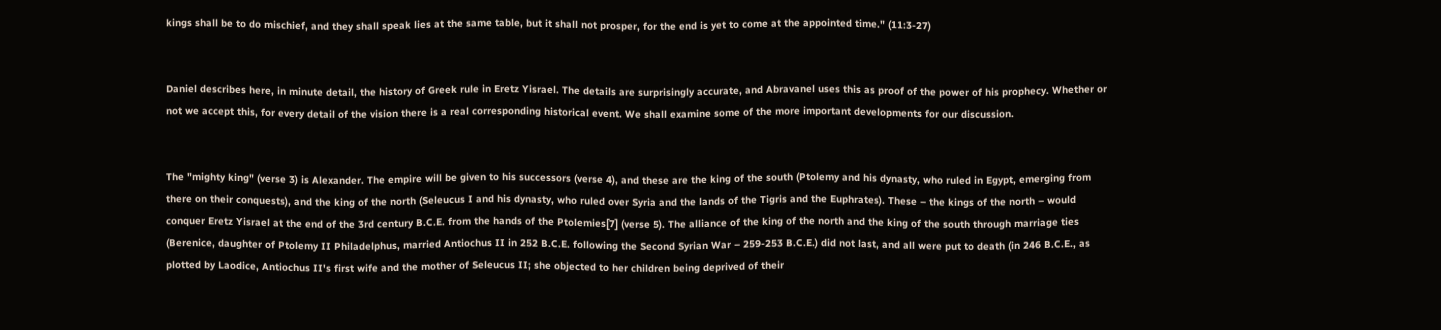kings shall be to do mischief, and they shall speak lies at the same table, but it shall not prosper, for the end is yet to come at the appointed time." (11:3-27)


Daniel describes here, in minute detail, the history of Greek rule in Eretz Yisrael. The details are surprisingly accurate, and Abravanel uses this as proof of the power of his prophecy. Whether or not we accept this, for every detail of the vision there is a real corresponding historical event. We shall examine some of the more important developments for our discussion.


The "mighty king" (verse 3) is Alexander. The empire will be given to his successors (verse 4), and these are the king of the south (Ptolemy and his dynasty, who ruled in Egypt, emerging from there on their conquests), and the king of the north (Seleucus I and his dynasty, who ruled over Syria and the lands of the Tigris and the Euphrates). These – the kings of the north – would conquer Eretz Yisrael at the end of the 3rd century B.C.E. from the hands of the Ptolemies[7] (verse 5). The alliance of the king of the north and the king of the south through marriage ties (Berenice, daughter of Ptolemy II Philadelphus, married Antiochus II in 252 B.C.E. following the Second Syrian War – 259-253 B.C.E.) did not last, and all were put to death (in 246 B.C.E., as plotted by Laodice, Antiochus II's first wife and the mother of Seleucus II; she objected to her children being deprived of their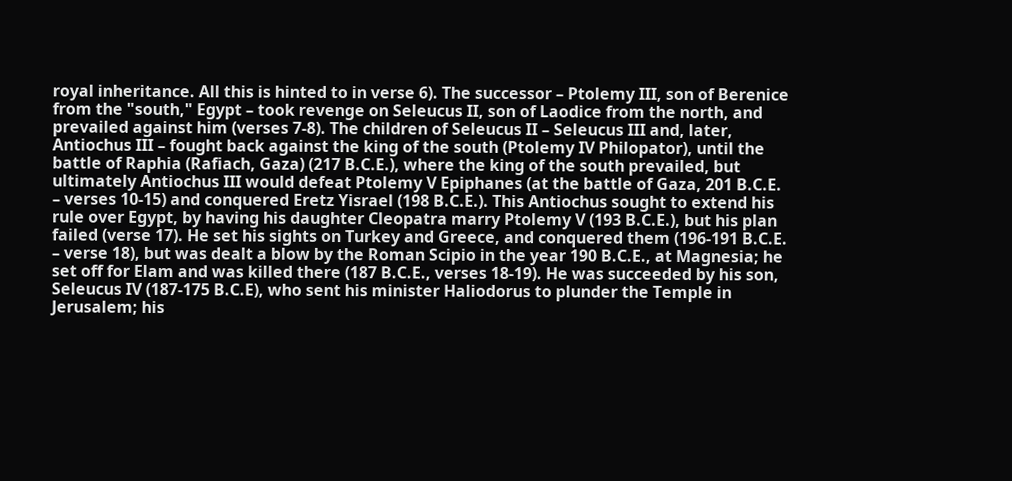royal inheritance. All this is hinted to in verse 6). The successor – Ptolemy III, son of Berenice from the "south," Egypt – took revenge on Seleucus II, son of Laodice from the north, and prevailed against him (verses 7-8). The children of Seleucus II – Seleucus III and, later, Antiochus III – fought back against the king of the south (Ptolemy IV Philopator), until the battle of Raphia (Rafiach, Gaza) (217 B.C.E.), where the king of the south prevailed, but ultimately Antiochus III would defeat Ptolemy V Epiphanes (at the battle of Gaza, 201 B.C.E. – verses 10-15) and conquered Eretz Yisrael (198 B.C.E.). This Antiochus sought to extend his rule over Egypt, by having his daughter Cleopatra marry Ptolemy V (193 B.C.E.), but his plan failed (verse 17). He set his sights on Turkey and Greece, and conquered them (196-191 B.C.E. – verse 18), but was dealt a blow by the Roman Scipio in the year 190 B.C.E., at Magnesia; he set off for Elam and was killed there (187 B.C.E., verses 18-19). He was succeeded by his son, Seleucus IV (187-175 B.C.E), who sent his minister Haliodorus to plunder the Temple in Jerusalem; his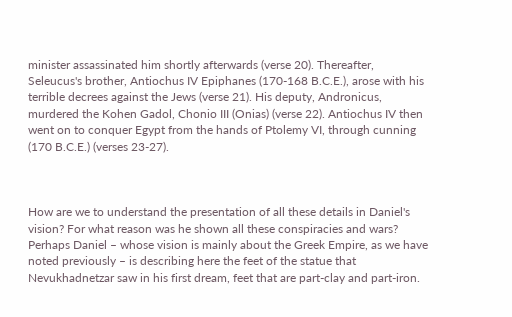minister assassinated him shortly afterwards (verse 20). Thereafter, Seleucus's brother, Antiochus IV Epiphanes (170-168 B.C.E.), arose with his terrible decrees against the Jews (verse 21). His deputy, Andronicus, murdered the Kohen Gadol, Chonio III (Onias) (verse 22). Antiochus IV then went on to conquer Egypt from the hands of Ptolemy VI, through cunning (170 B.C.E.) (verses 23-27).



How are we to understand the presentation of all these details in Daniel's vision? For what reason was he shown all these conspiracies and wars? Perhaps Daniel – whose vision is mainly about the Greek Empire, as we have noted previously – is describing here the feet of the statue that Nevukhadnetzar saw in his first dream, feet that are part-clay and part-iron.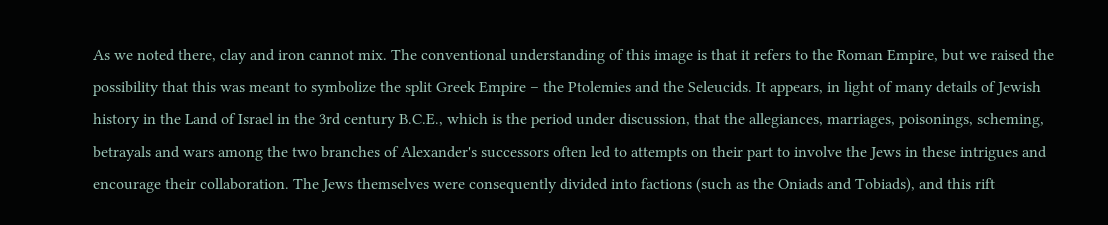As we noted there, clay and iron cannot mix. The conventional understanding of this image is that it refers to the Roman Empire, but we raised the possibility that this was meant to symbolize the split Greek Empire – the Ptolemies and the Seleucids. It appears, in light of many details of Jewish history in the Land of Israel in the 3rd century B.C.E., which is the period under discussion, that the allegiances, marriages, poisonings, scheming, betrayals and wars among the two branches of Alexander's successors often led to attempts on their part to involve the Jews in these intrigues and encourage their collaboration. The Jews themselves were consequently divided into factions (such as the Oniads and Tobiads), and this rift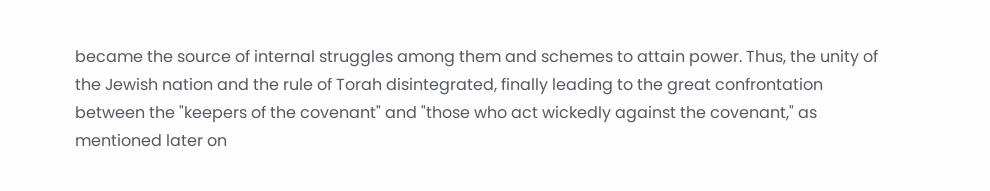became the source of internal struggles among them and schemes to attain power. Thus, the unity of the Jewish nation and the rule of Torah disintegrated, finally leading to the great confrontation between the "keepers of the covenant" and "those who act wickedly against the covenant," as mentioned later on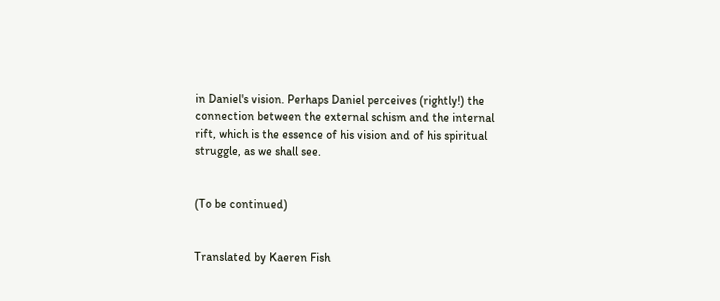in Daniel's vision. Perhaps Daniel perceives (rightly!) the connection between the external schism and the internal rift, which is the essence of his vision and of his spiritual struggle, as we shall see.


(To be continued)


Translated by Kaeren Fish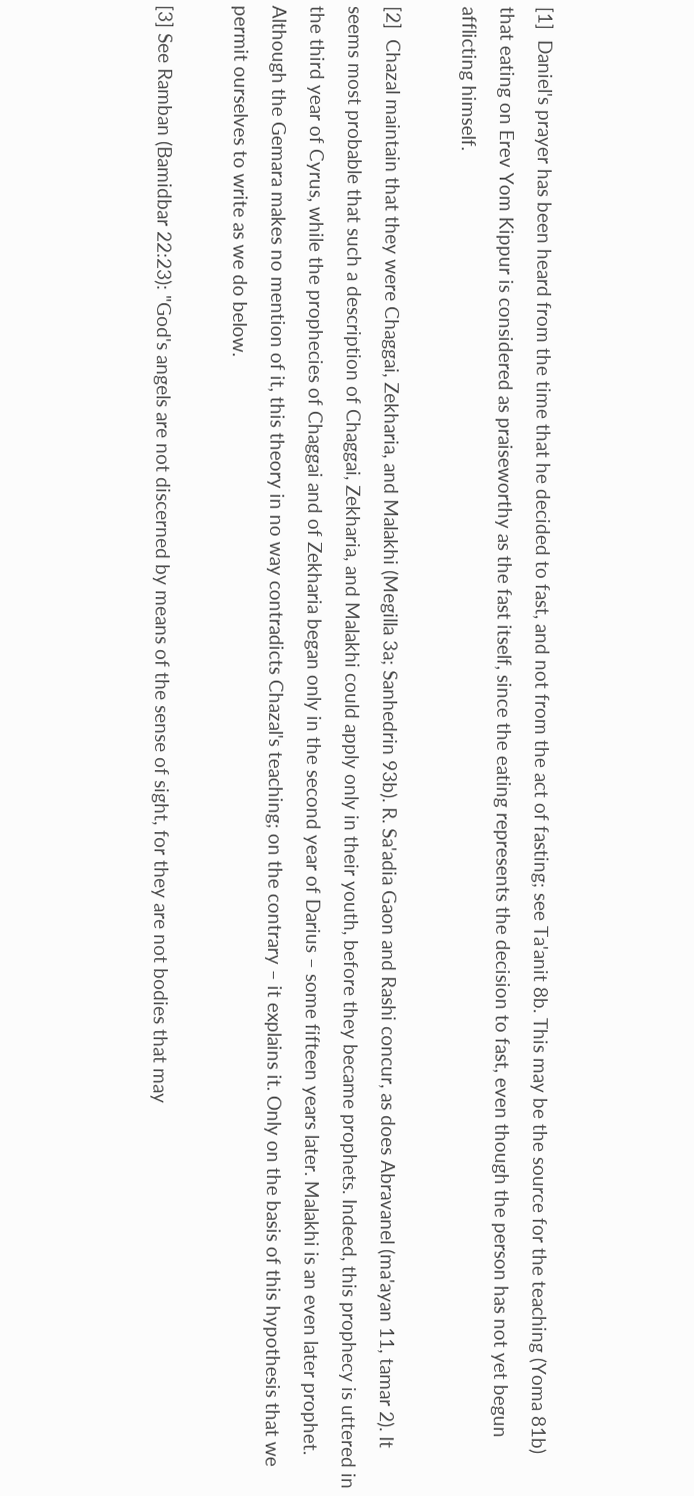[1]  Daniel's prayer has been heard from the time that he decided to fast, and not from the act of fasting; see Ta'anit 8b. This may be the source for the teaching (Yoma 81b) that eating on Erev Yom Kippur is considered as praiseworthy as the fast itself, since the eating represents the decision to fast, even though the person has not yet begun afflicting himself.

[2]  Chazal maintain that they were Chaggai, Zekharia, and Malakhi (Megilla 3a; Sanhedrin 93b). R. Sa'adia Gaon and Rashi concur, as does Abravanel (ma'ayan 11, tamar 2). It seems most probable that such a description of Chaggai, Zekharia, and Malakhi could apply only in their youth, before they became prophets. Indeed, this prophecy is uttered in the third year of Cyrus, while the prophecies of Chaggai and of Zekharia began only in the second year of Darius – some fifteen years later. Malakhi is an even later prophet. Although the Gemara makes no mention of it, this theory in no way contradicts Chazal's teaching; on the contrary – it explains it. Only on the basis of this hypothesis that we permit ourselves to write as we do below.

[3] See Ramban (Bamidbar 22:23): "God's angels are not discerned by means of the sense of sight, for they are not bodies that may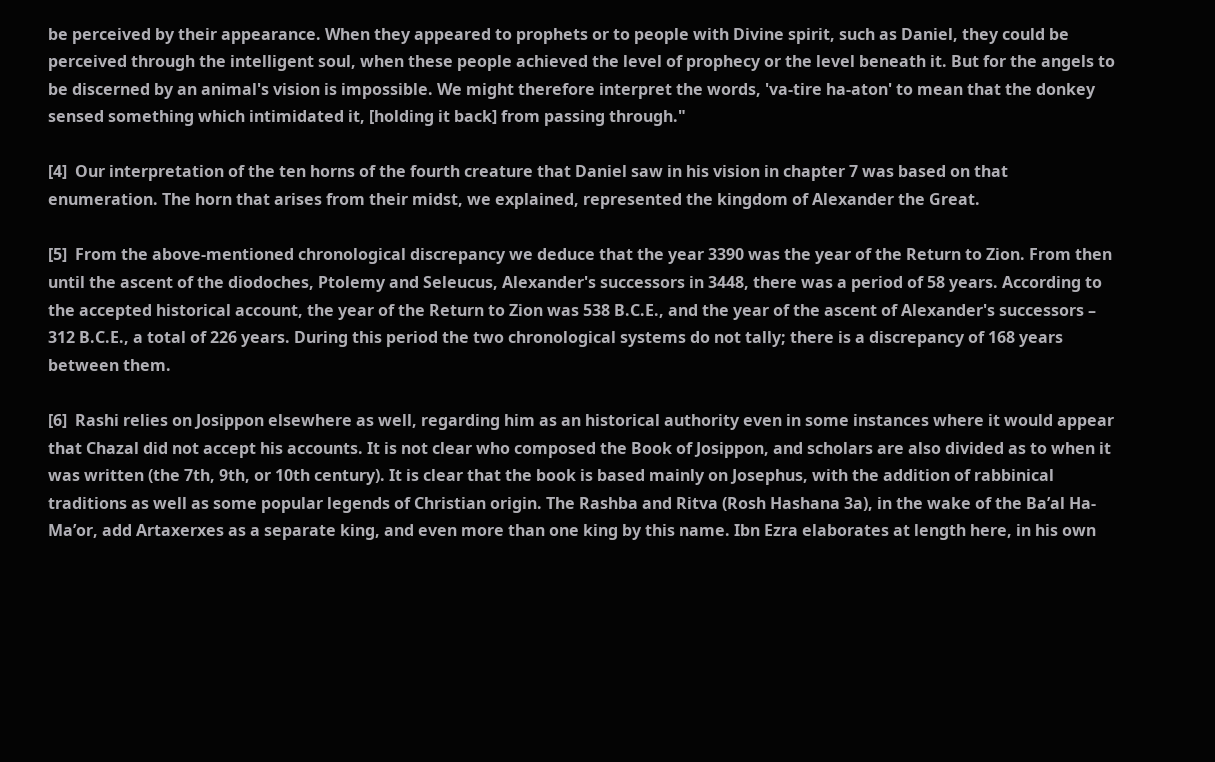be perceived by their appearance. When they appeared to prophets or to people with Divine spirit, such as Daniel, they could be perceived through the intelligent soul, when these people achieved the level of prophecy or the level beneath it. But for the angels to be discerned by an animal's vision is impossible. We might therefore interpret the words, 'va-tire ha-aton' to mean that the donkey sensed something which intimidated it, [holding it back] from passing through."

[4]  Our interpretation of the ten horns of the fourth creature that Daniel saw in his vision in chapter 7 was based on that enumeration. The horn that arises from their midst, we explained, represented the kingdom of Alexander the Great.

[5]  From the above-mentioned chronological discrepancy we deduce that the year 3390 was the year of the Return to Zion. From then until the ascent of the diodoches, Ptolemy and Seleucus, Alexander's successors in 3448, there was a period of 58 years. According to the accepted historical account, the year of the Return to Zion was 538 B.C.E., and the year of the ascent of Alexander's successors – 312 B.C.E., a total of 226 years. During this period the two chronological systems do not tally; there is a discrepancy of 168 years between them.

[6]  Rashi relies on Josippon elsewhere as well, regarding him as an historical authority even in some instances where it would appear that Chazal did not accept his accounts. It is not clear who composed the Book of Josippon, and scholars are also divided as to when it was written (the 7th, 9th, or 10th century). It is clear that the book is based mainly on Josephus, with the addition of rabbinical traditions as well as some popular legends of Christian origin. The Rashba and Ritva (Rosh Hashana 3a), in the wake of the Ba’al Ha-Ma’or, add Artaxerxes as a separate king, and even more than one king by this name. Ibn Ezra elaborates at length here, in his own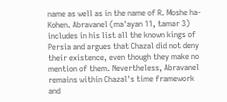name as well as in the name of R. Moshe ha-Kohen. Abravanel (ma'ayan 11, tamar 3) includes in his list all the known kings of Persia and argues that Chazal did not deny their existence, even though they make no mention of them. Nevertheless, Abravanel remains within Chazal's time framework and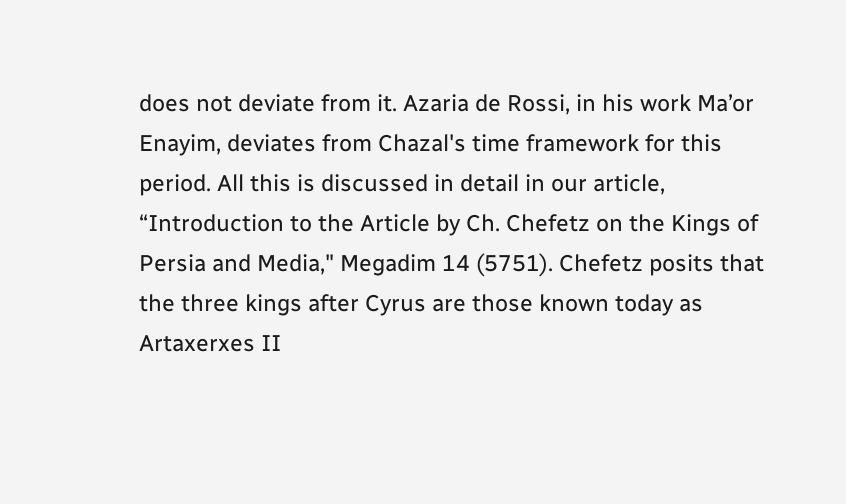does not deviate from it. Azaria de Rossi, in his work Ma’or Enayim, deviates from Chazal's time framework for this period. All this is discussed in detail in our article, “Introduction to the Article by Ch. Chefetz on the Kings of Persia and Media," Megadim 14 (5751). Chefetz posits that the three kings after Cyrus are those known today as Artaxerxes II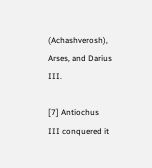(Achashverosh), Arses, and Darius III.

[7] Antiochus III conquered it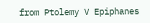from Ptolemy V Epiphanes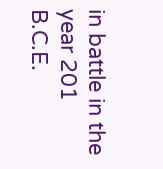in battle in the year 201 B.C.E.